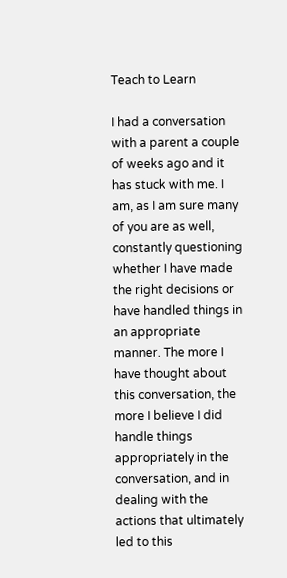Teach to Learn

I had a conversation with a parent a couple of weeks ago and it has stuck with me. I am, as I am sure many of you are as well, constantly questioning whether I have made the right decisions or have handled things in an appropriate manner. The more I have thought about this conversation, the more I believe I did handle things appropriately in the conversation, and in dealing with the actions that ultimately led to this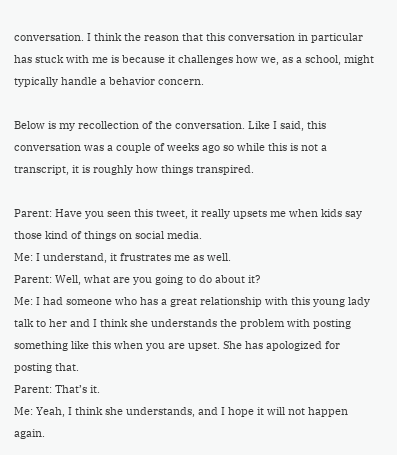conversation. I think the reason that this conversation in particular has stuck with me is because it challenges how we, as a school, might typically handle a behavior concern.

Below is my recollection of the conversation. Like I said, this conversation was a couple of weeks ago so while this is not a transcript, it is roughly how things transpired.

Parent: Have you seen this tweet, it really upsets me when kids say those kind of things on social media.
Me: I understand, it frustrates me as well.
Parent: Well, what are you going to do about it?
Me: I had someone who has a great relationship with this young lady talk to her and I think she understands the problem with posting something like this when you are upset. She has apologized for posting that.
Parent: That’s it.
Me: Yeah, I think she understands, and I hope it will not happen again.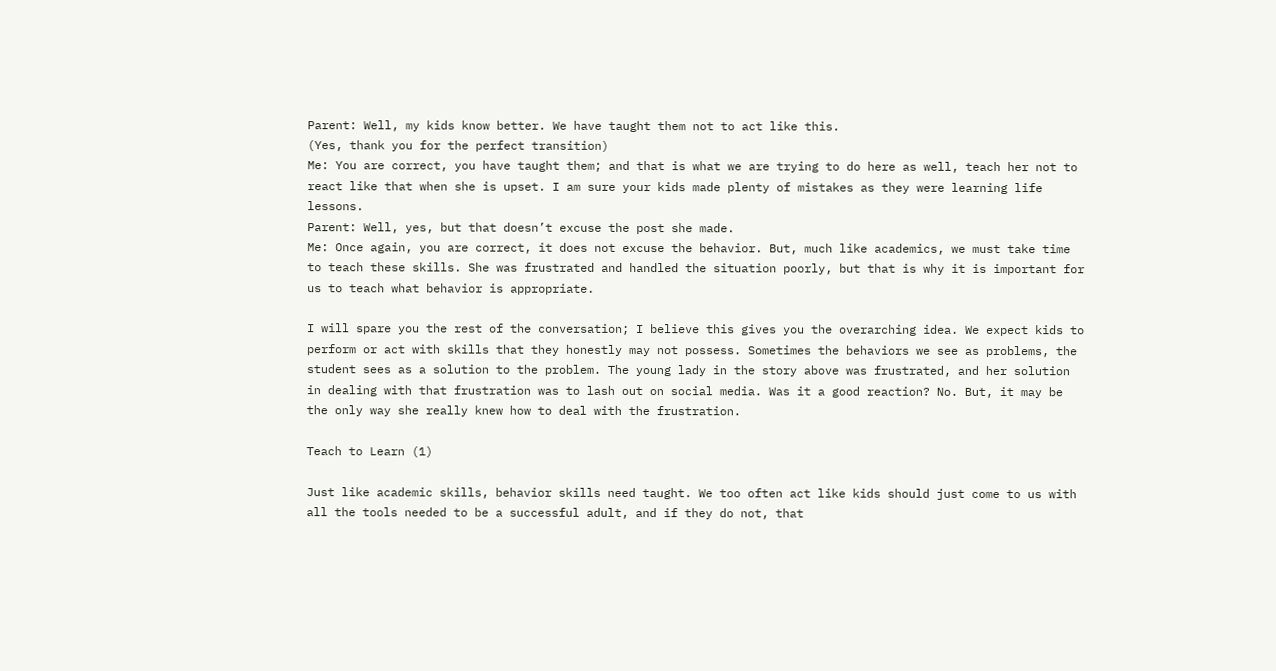Parent: Well, my kids know better. We have taught them not to act like this.
(Yes, thank you for the perfect transition)
Me: You are correct, you have taught them; and that is what we are trying to do here as well, teach her not to react like that when she is upset. I am sure your kids made plenty of mistakes as they were learning life lessons.
Parent: Well, yes, but that doesn’t excuse the post she made.
Me: Once again, you are correct, it does not excuse the behavior. But, much like academics, we must take time to teach these skills. She was frustrated and handled the situation poorly, but that is why it is important for us to teach what behavior is appropriate.

I will spare you the rest of the conversation; I believe this gives you the overarching idea. We expect kids to perform or act with skills that they honestly may not possess. Sometimes the behaviors we see as problems, the student sees as a solution to the problem. The young lady in the story above was frustrated, and her solution in dealing with that frustration was to lash out on social media. Was it a good reaction? No. But, it may be the only way she really knew how to deal with the frustration.

Teach to Learn (1)

Just like academic skills, behavior skills need taught. We too often act like kids should just come to us with all the tools needed to be a successful adult, and if they do not, that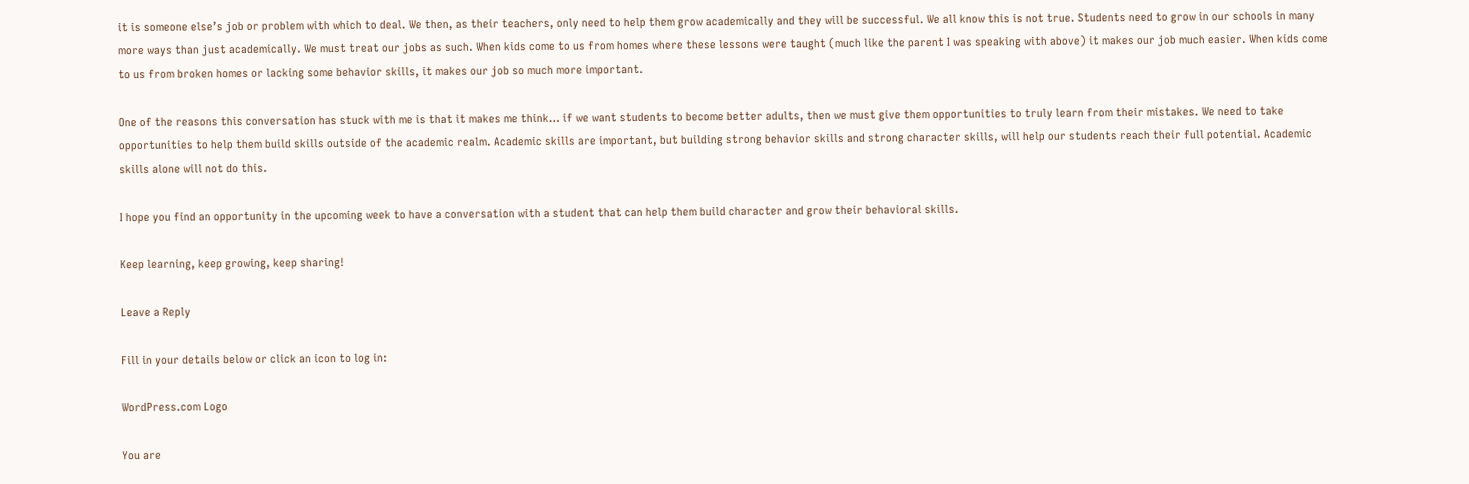it is someone else’s job or problem with which to deal. We then, as their teachers, only need to help them grow academically and they will be successful. We all know this is not true. Students need to grow in our schools in many more ways than just academically. We must treat our jobs as such. When kids come to us from homes where these lessons were taught (much like the parent I was speaking with above) it makes our job much easier. When kids come to us from broken homes or lacking some behavior skills, it makes our job so much more important.

One of the reasons this conversation has stuck with me is that it makes me think… if we want students to become better adults, then we must give them opportunities to truly learn from their mistakes. We need to take opportunities to help them build skills outside of the academic realm. Academic skills are important, but building strong behavior skills and strong character skills, will help our students reach their full potential. Academic skills alone will not do this.

I hope you find an opportunity in the upcoming week to have a conversation with a student that can help them build character and grow their behavioral skills.

Keep learning, keep growing, keep sharing!

Leave a Reply

Fill in your details below or click an icon to log in:

WordPress.com Logo

You are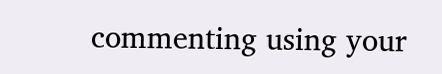commenting using your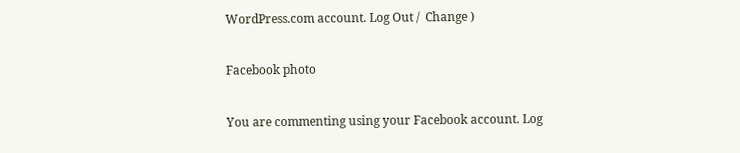WordPress.com account. Log Out /  Change )

Facebook photo

You are commenting using your Facebook account. Log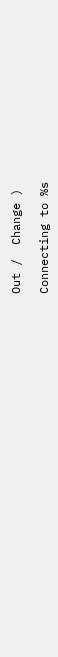Out /  Change )

Connecting to %s